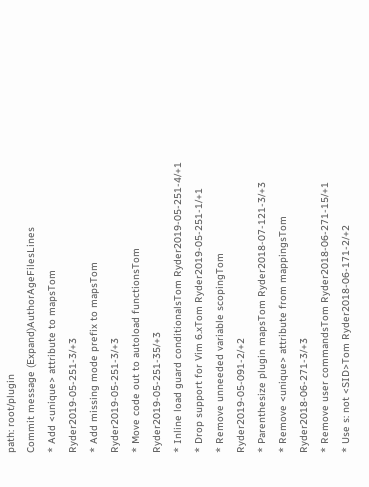path: root/plugin
Commit message (Expand)AuthorAgeFilesLines
* Add <unique> attribute to mapsTom Ryder2019-05-251-3/+3
* Add missing mode prefix to mapsTom Ryder2019-05-251-3/+3
* Move code out to autoload functionsTom Ryder2019-05-251-35/+3
* Inline load guard conditionalsTom Ryder2019-05-251-4/+1
* Drop support for Vim 6.xTom Ryder2019-05-251-1/+1
* Remove unneeded variable scopingTom Ryder2019-05-091-2/+2
* Parenthesize plugin mapsTom Ryder2018-07-121-3/+3
* Remove <unique> attribute from mappingsTom Ryder2018-06-271-3/+3
* Remove user commandsTom Ryder2018-06-271-15/+1
* Use s: not <SID>Tom Ryder2018-06-171-2/+2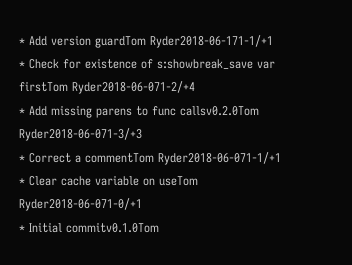* Add version guardTom Ryder2018-06-171-1/+1
* Check for existence of s:showbreak_save var firstTom Ryder2018-06-071-2/+4
* Add missing parens to func callsv0.2.0Tom Ryder2018-06-071-3/+3
* Correct a commentTom Ryder2018-06-071-1/+1
* Clear cache variable on useTom Ryder2018-06-071-0/+1
* Initial commitv0.1.0Tom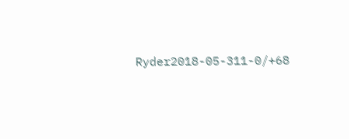Ryder2018-05-311-0/+68